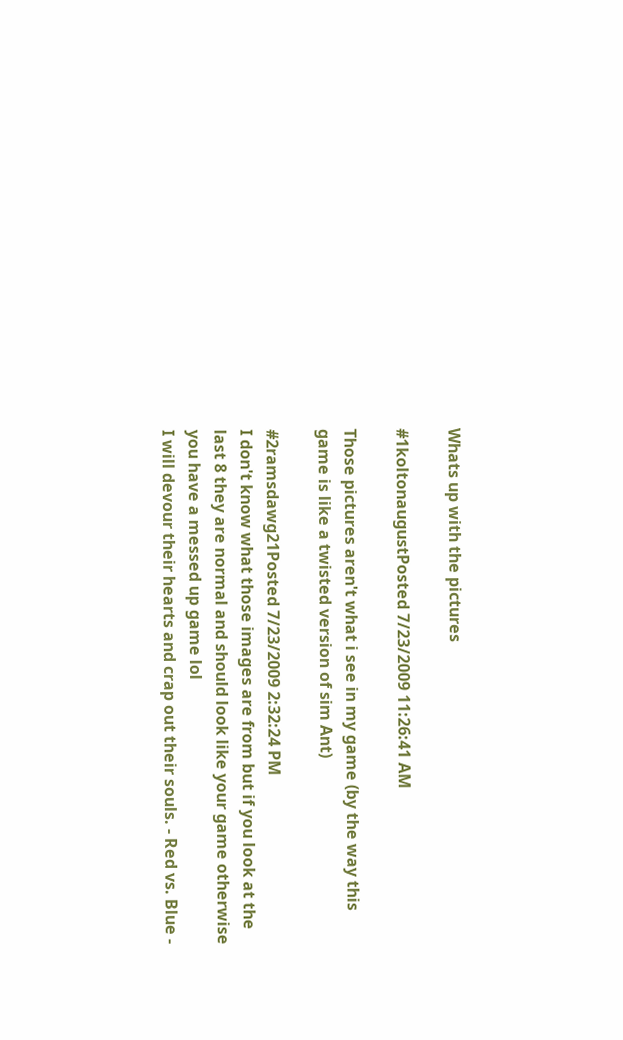Whats up with the pictures

#1koltonaugustPosted 7/23/2009 11:26:41 AM

Those pictures aren't what i see in my game (by the way this game is like a twisted version of sim Ant)

#2ramsdawg21Posted 7/23/2009 2:32:24 PM
I don't know what those images are from but if you look at the last 8 they are normal and should look like your game otherwise you have a messed up game lol
I will devour their hearts and crap out their souls. - Red vs. Blue -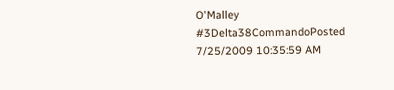O'Malley
#3Delta38CommandoPosted 7/25/2009 10:35:59 AM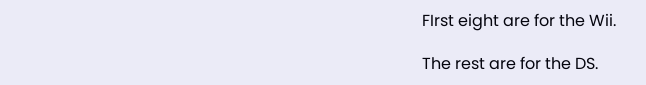FIrst eight are for the Wii.

The rest are for the DS.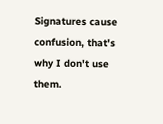Signatures cause confusion, that's why I don't use them.